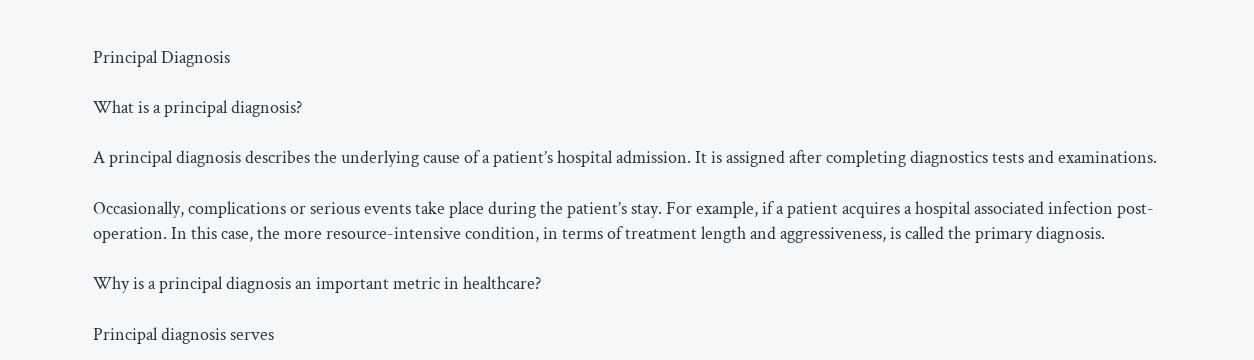Principal Diagnosis

What is a principal diagnosis?

A principal diagnosis describes the underlying cause of a patient’s hospital admission. It is assigned after completing diagnostics tests and examinations.

Occasionally, complications or serious events take place during the patient’s stay. For example, if a patient acquires a hospital associated infection post-operation. In this case, the more resource-intensive condition, in terms of treatment length and aggressiveness, is called the primary diagnosis.

Why is a principal diagnosis an important metric in healthcare?

Principal diagnosis serves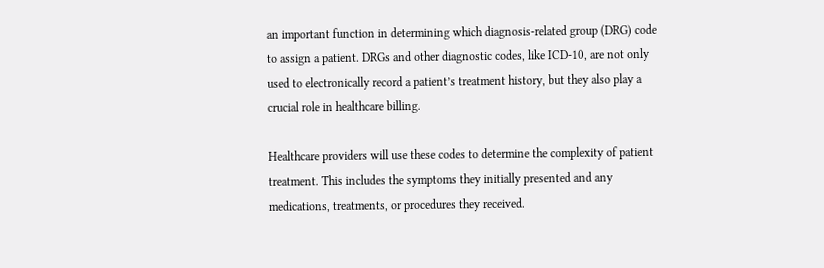an important function in determining which diagnosis-related group (DRG) code to assign a patient. DRGs and other diagnostic codes, like ICD-10, are not only used to electronically record a patient’s treatment history, but they also play a crucial role in healthcare billing.

Healthcare providers will use these codes to determine the complexity of patient treatment. This includes the symptoms they initially presented and any medications, treatments, or procedures they received.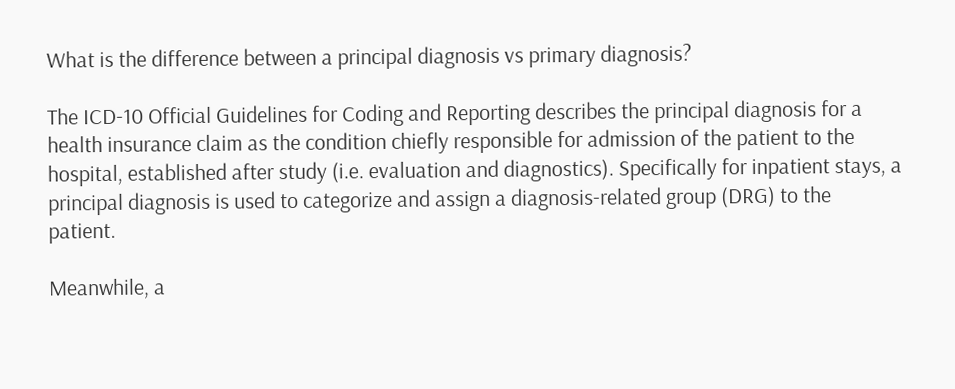What is the difference between a principal diagnosis vs primary diagnosis?

The ICD-10 Official Guidelines for Coding and Reporting describes the principal diagnosis for a health insurance claim as the condition chiefly responsible for admission of the patient to the hospital, established after study (i.e. evaluation and diagnostics). Specifically for inpatient stays, a principal diagnosis is used to categorize and assign a diagnosis-related group (DRG) to the patient.

Meanwhile, a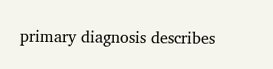primary diagnosis describes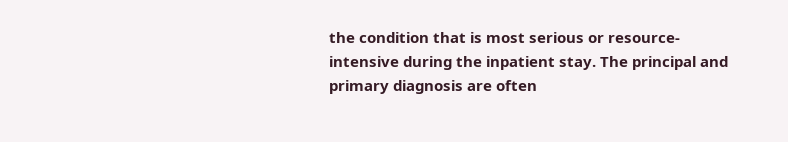the condition that is most serious or resource-intensive during the inpatient stay. The principal and primary diagnosis are often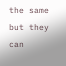the same but they can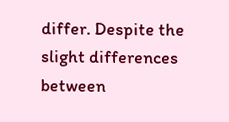differ. Despite the slight differences between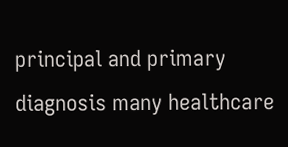principal and primary diagnosis many healthcare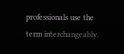professionals use the term interchangeably.